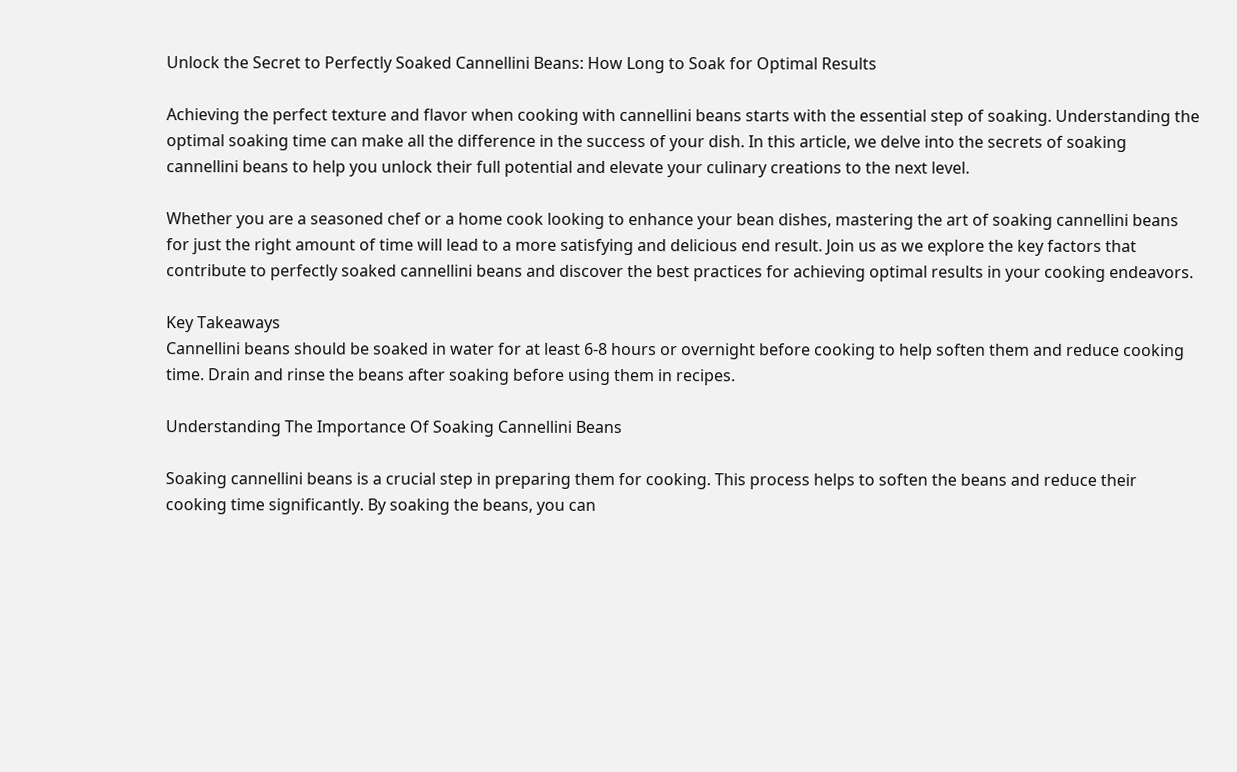Unlock the Secret to Perfectly Soaked Cannellini Beans: How Long to Soak for Optimal Results

Achieving the perfect texture and flavor when cooking with cannellini beans starts with the essential step of soaking. Understanding the optimal soaking time can make all the difference in the success of your dish. In this article, we delve into the secrets of soaking cannellini beans to help you unlock their full potential and elevate your culinary creations to the next level.

Whether you are a seasoned chef or a home cook looking to enhance your bean dishes, mastering the art of soaking cannellini beans for just the right amount of time will lead to a more satisfying and delicious end result. Join us as we explore the key factors that contribute to perfectly soaked cannellini beans and discover the best practices for achieving optimal results in your cooking endeavors.

Key Takeaways
Cannellini beans should be soaked in water for at least 6-8 hours or overnight before cooking to help soften them and reduce cooking time. Drain and rinse the beans after soaking before using them in recipes.

Understanding The Importance Of Soaking Cannellini Beans

Soaking cannellini beans is a crucial step in preparing them for cooking. This process helps to soften the beans and reduce their cooking time significantly. By soaking the beans, you can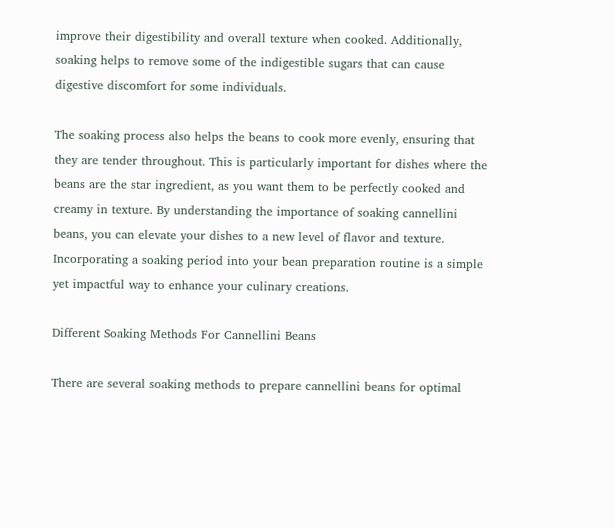improve their digestibility and overall texture when cooked. Additionally, soaking helps to remove some of the indigestible sugars that can cause digestive discomfort for some individuals.

The soaking process also helps the beans to cook more evenly, ensuring that they are tender throughout. This is particularly important for dishes where the beans are the star ingredient, as you want them to be perfectly cooked and creamy in texture. By understanding the importance of soaking cannellini beans, you can elevate your dishes to a new level of flavor and texture. Incorporating a soaking period into your bean preparation routine is a simple yet impactful way to enhance your culinary creations.

Different Soaking Methods For Cannellini Beans

There are several soaking methods to prepare cannellini beans for optimal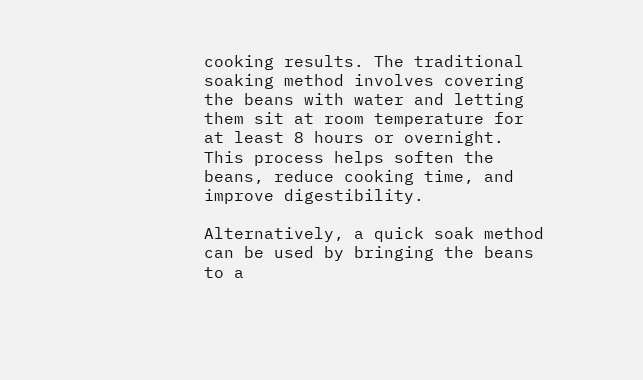cooking results. The traditional soaking method involves covering the beans with water and letting them sit at room temperature for at least 8 hours or overnight. This process helps soften the beans, reduce cooking time, and improve digestibility.

Alternatively, a quick soak method can be used by bringing the beans to a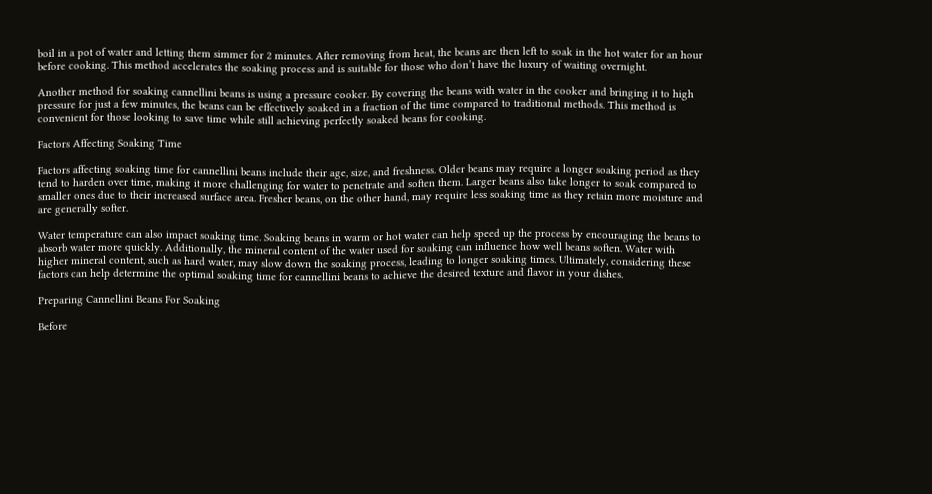boil in a pot of water and letting them simmer for 2 minutes. After removing from heat, the beans are then left to soak in the hot water for an hour before cooking. This method accelerates the soaking process and is suitable for those who don’t have the luxury of waiting overnight.

Another method for soaking cannellini beans is using a pressure cooker. By covering the beans with water in the cooker and bringing it to high pressure for just a few minutes, the beans can be effectively soaked in a fraction of the time compared to traditional methods. This method is convenient for those looking to save time while still achieving perfectly soaked beans for cooking.

Factors Affecting Soaking Time

Factors affecting soaking time for cannellini beans include their age, size, and freshness. Older beans may require a longer soaking period as they tend to harden over time, making it more challenging for water to penetrate and soften them. Larger beans also take longer to soak compared to smaller ones due to their increased surface area. Fresher beans, on the other hand, may require less soaking time as they retain more moisture and are generally softer.

Water temperature can also impact soaking time. Soaking beans in warm or hot water can help speed up the process by encouraging the beans to absorb water more quickly. Additionally, the mineral content of the water used for soaking can influence how well beans soften. Water with higher mineral content, such as hard water, may slow down the soaking process, leading to longer soaking times. Ultimately, considering these factors can help determine the optimal soaking time for cannellini beans to achieve the desired texture and flavor in your dishes.

Preparing Cannellini Beans For Soaking

Before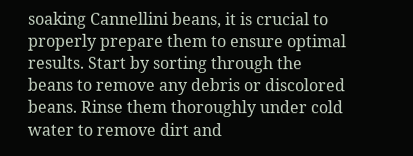soaking Cannellini beans, it is crucial to properly prepare them to ensure optimal results. Start by sorting through the beans to remove any debris or discolored beans. Rinse them thoroughly under cold water to remove dirt and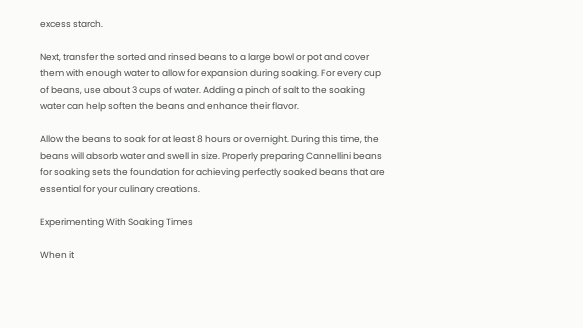excess starch.

Next, transfer the sorted and rinsed beans to a large bowl or pot and cover them with enough water to allow for expansion during soaking. For every cup of beans, use about 3 cups of water. Adding a pinch of salt to the soaking water can help soften the beans and enhance their flavor.

Allow the beans to soak for at least 8 hours or overnight. During this time, the beans will absorb water and swell in size. Properly preparing Cannellini beans for soaking sets the foundation for achieving perfectly soaked beans that are essential for your culinary creations.

Experimenting With Soaking Times

When it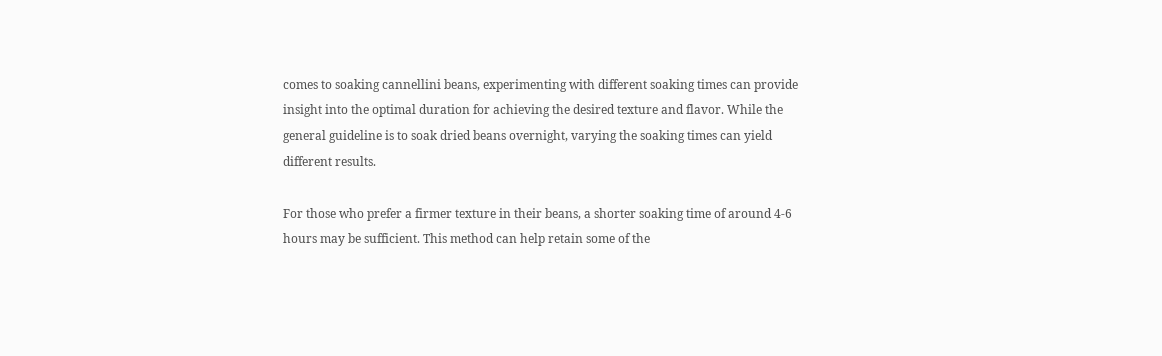comes to soaking cannellini beans, experimenting with different soaking times can provide insight into the optimal duration for achieving the desired texture and flavor. While the general guideline is to soak dried beans overnight, varying the soaking times can yield different results.

For those who prefer a firmer texture in their beans, a shorter soaking time of around 4-6 hours may be sufficient. This method can help retain some of the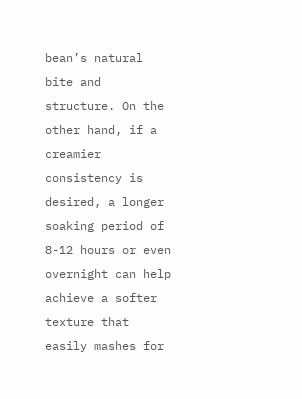bean’s natural bite and structure. On the other hand, if a creamier consistency is desired, a longer soaking period of 8-12 hours or even overnight can help achieve a softer texture that easily mashes for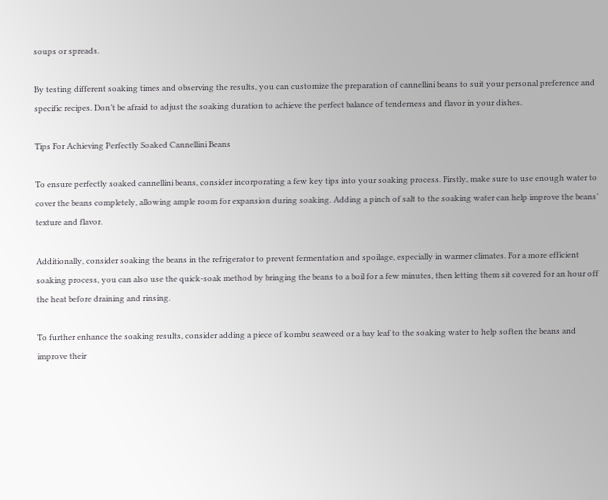soups or spreads.

By testing different soaking times and observing the results, you can customize the preparation of cannellini beans to suit your personal preference and specific recipes. Don’t be afraid to adjust the soaking duration to achieve the perfect balance of tenderness and flavor in your dishes.

Tips For Achieving Perfectly Soaked Cannellini Beans

To ensure perfectly soaked cannellini beans, consider incorporating a few key tips into your soaking process. Firstly, make sure to use enough water to cover the beans completely, allowing ample room for expansion during soaking. Adding a pinch of salt to the soaking water can help improve the beans’ texture and flavor.

Additionally, consider soaking the beans in the refrigerator to prevent fermentation and spoilage, especially in warmer climates. For a more efficient soaking process, you can also use the quick-soak method by bringing the beans to a boil for a few minutes, then letting them sit covered for an hour off the heat before draining and rinsing.

To further enhance the soaking results, consider adding a piece of kombu seaweed or a bay leaf to the soaking water to help soften the beans and improve their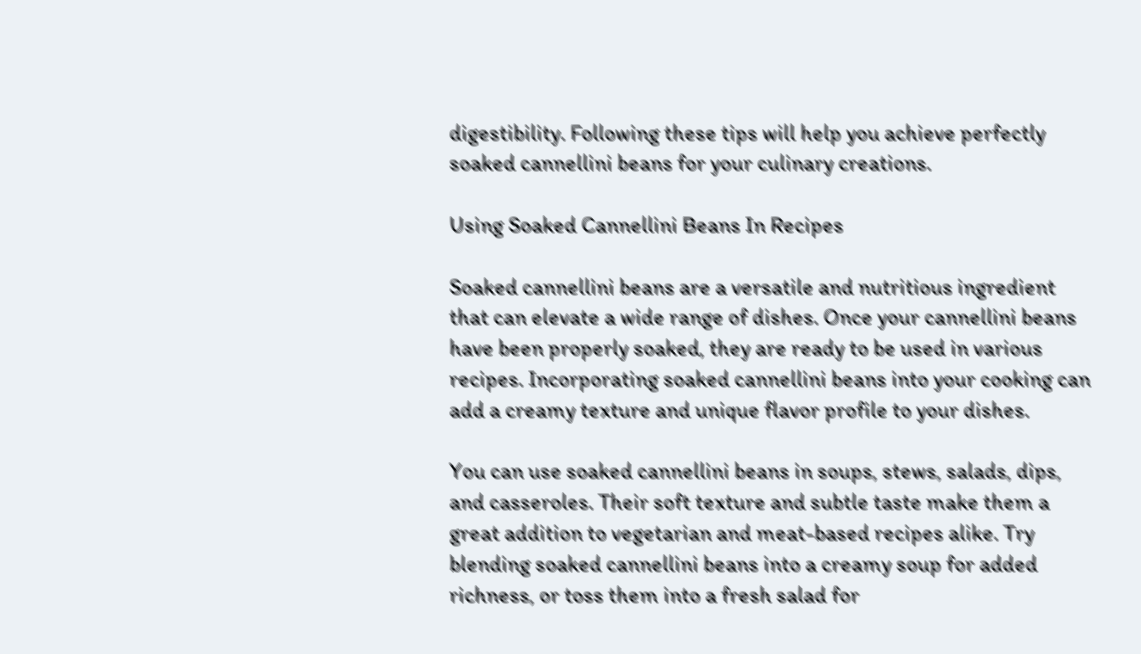digestibility. Following these tips will help you achieve perfectly soaked cannellini beans for your culinary creations.

Using Soaked Cannellini Beans In Recipes

Soaked cannellini beans are a versatile and nutritious ingredient that can elevate a wide range of dishes. Once your cannellini beans have been properly soaked, they are ready to be used in various recipes. Incorporating soaked cannellini beans into your cooking can add a creamy texture and unique flavor profile to your dishes.

You can use soaked cannellini beans in soups, stews, salads, dips, and casseroles. Their soft texture and subtle taste make them a great addition to vegetarian and meat-based recipes alike. Try blending soaked cannellini beans into a creamy soup for added richness, or toss them into a fresh salad for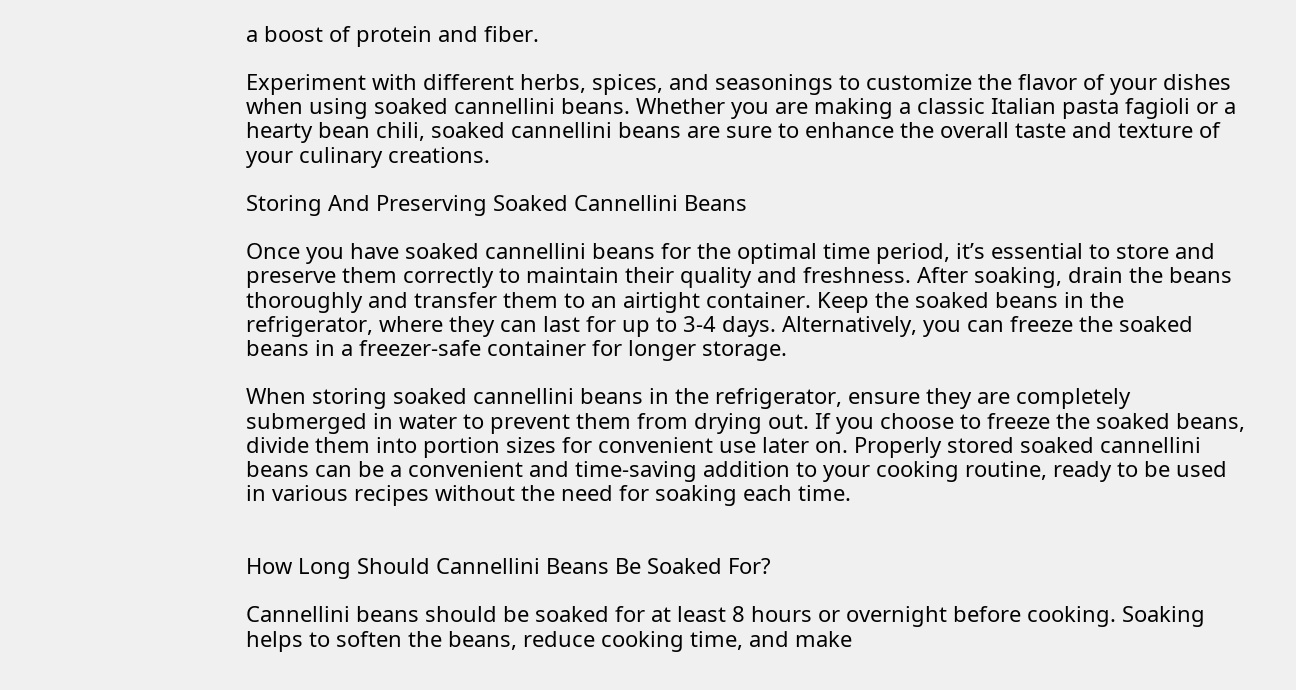a boost of protein and fiber.

Experiment with different herbs, spices, and seasonings to customize the flavor of your dishes when using soaked cannellini beans. Whether you are making a classic Italian pasta fagioli or a hearty bean chili, soaked cannellini beans are sure to enhance the overall taste and texture of your culinary creations.

Storing And Preserving Soaked Cannellini Beans

Once you have soaked cannellini beans for the optimal time period, it’s essential to store and preserve them correctly to maintain their quality and freshness. After soaking, drain the beans thoroughly and transfer them to an airtight container. Keep the soaked beans in the refrigerator, where they can last for up to 3-4 days. Alternatively, you can freeze the soaked beans in a freezer-safe container for longer storage.

When storing soaked cannellini beans in the refrigerator, ensure they are completely submerged in water to prevent them from drying out. If you choose to freeze the soaked beans, divide them into portion sizes for convenient use later on. Properly stored soaked cannellini beans can be a convenient and time-saving addition to your cooking routine, ready to be used in various recipes without the need for soaking each time.


How Long Should Cannellini Beans Be Soaked For?

Cannellini beans should be soaked for at least 8 hours or overnight before cooking. Soaking helps to soften the beans, reduce cooking time, and make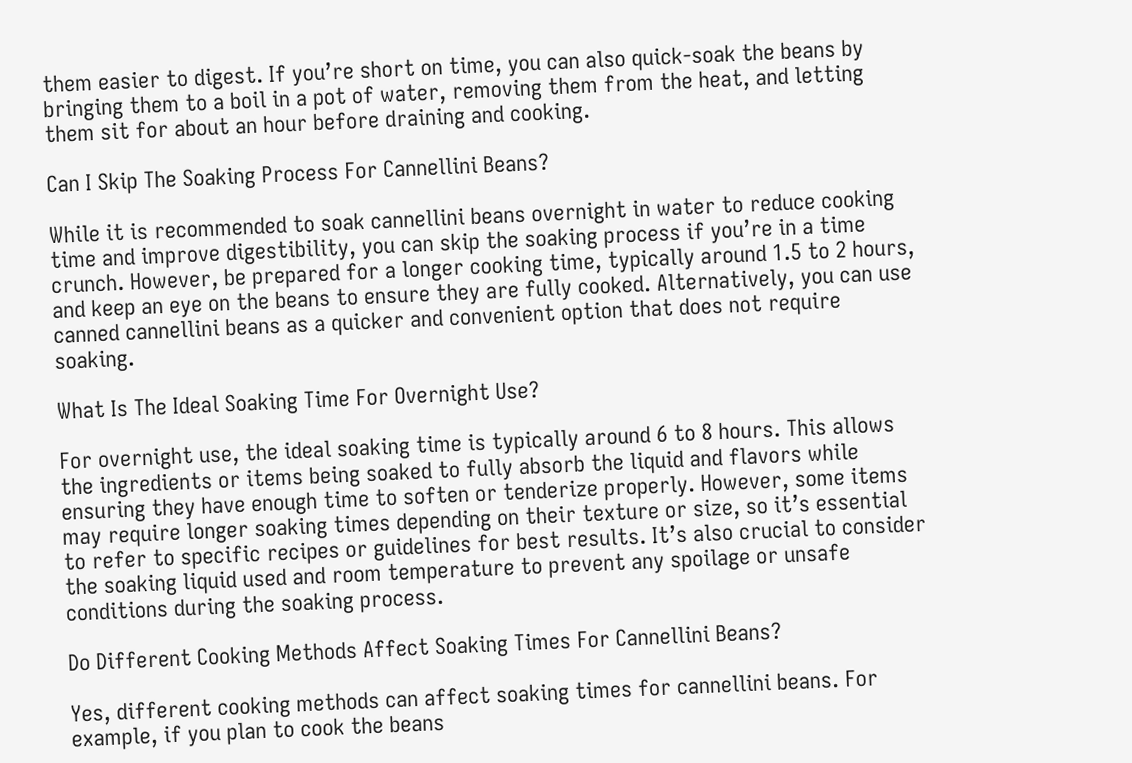them easier to digest. If you’re short on time, you can also quick-soak the beans by bringing them to a boil in a pot of water, removing them from the heat, and letting them sit for about an hour before draining and cooking.

Can I Skip The Soaking Process For Cannellini Beans?

While it is recommended to soak cannellini beans overnight in water to reduce cooking time and improve digestibility, you can skip the soaking process if you’re in a time crunch. However, be prepared for a longer cooking time, typically around 1.5 to 2 hours, and keep an eye on the beans to ensure they are fully cooked. Alternatively, you can use canned cannellini beans as a quicker and convenient option that does not require soaking.

What Is The Ideal Soaking Time For Overnight Use?

For overnight use, the ideal soaking time is typically around 6 to 8 hours. This allows the ingredients or items being soaked to fully absorb the liquid and flavors while ensuring they have enough time to soften or tenderize properly. However, some items may require longer soaking times depending on their texture or size, so it’s essential to refer to specific recipes or guidelines for best results. It’s also crucial to consider the soaking liquid used and room temperature to prevent any spoilage or unsafe conditions during the soaking process.

Do Different Cooking Methods Affect Soaking Times For Cannellini Beans?

Yes, different cooking methods can affect soaking times for cannellini beans. For example, if you plan to cook the beans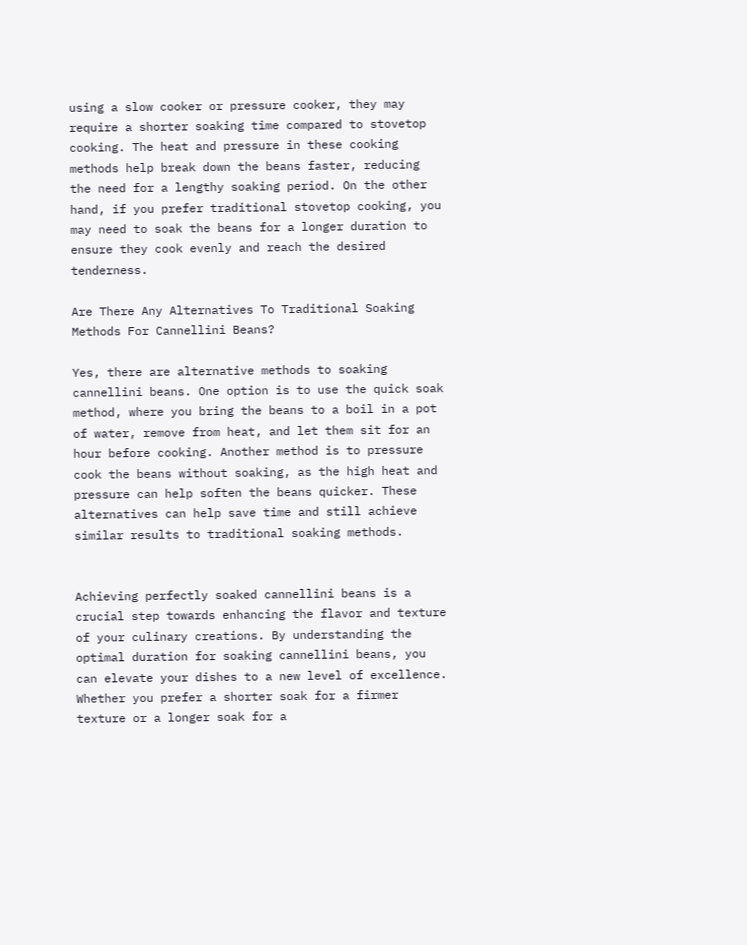using a slow cooker or pressure cooker, they may require a shorter soaking time compared to stovetop cooking. The heat and pressure in these cooking methods help break down the beans faster, reducing the need for a lengthy soaking period. On the other hand, if you prefer traditional stovetop cooking, you may need to soak the beans for a longer duration to ensure they cook evenly and reach the desired tenderness.

Are There Any Alternatives To Traditional Soaking Methods For Cannellini Beans?

Yes, there are alternative methods to soaking cannellini beans. One option is to use the quick soak method, where you bring the beans to a boil in a pot of water, remove from heat, and let them sit for an hour before cooking. Another method is to pressure cook the beans without soaking, as the high heat and pressure can help soften the beans quicker. These alternatives can help save time and still achieve similar results to traditional soaking methods.


Achieving perfectly soaked cannellini beans is a crucial step towards enhancing the flavor and texture of your culinary creations. By understanding the optimal duration for soaking cannellini beans, you can elevate your dishes to a new level of excellence. Whether you prefer a shorter soak for a firmer texture or a longer soak for a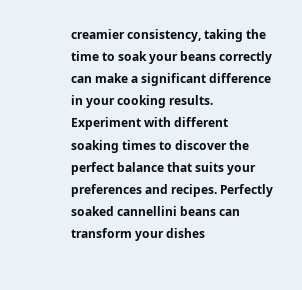creamier consistency, taking the time to soak your beans correctly can make a significant difference in your cooking results. Experiment with different soaking times to discover the perfect balance that suits your preferences and recipes. Perfectly soaked cannellini beans can transform your dishes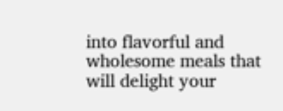into flavorful and wholesome meals that will delight your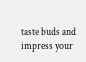taste buds and impress your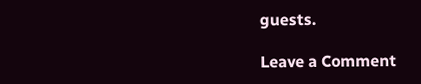guests.

Leave a Comment